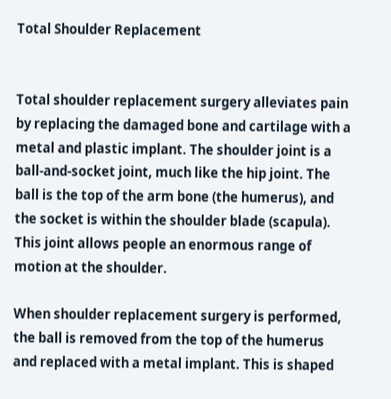Total Shoulder Replacement


Total shoulder replacement surgery alleviates pain by replacing the damaged bone and cartilage with a metal and plastic implant. The shoulder joint is a ball-and-socket joint, much like the hip joint. The ball is the top of the arm bone (the humerus), and the socket is within the shoulder blade (scapula). This joint allows people an enormous range of motion at the shoulder.

When shoulder replacement surgery is performed, the ball is removed from the top of the humerus and replaced with a metal implant. This is shaped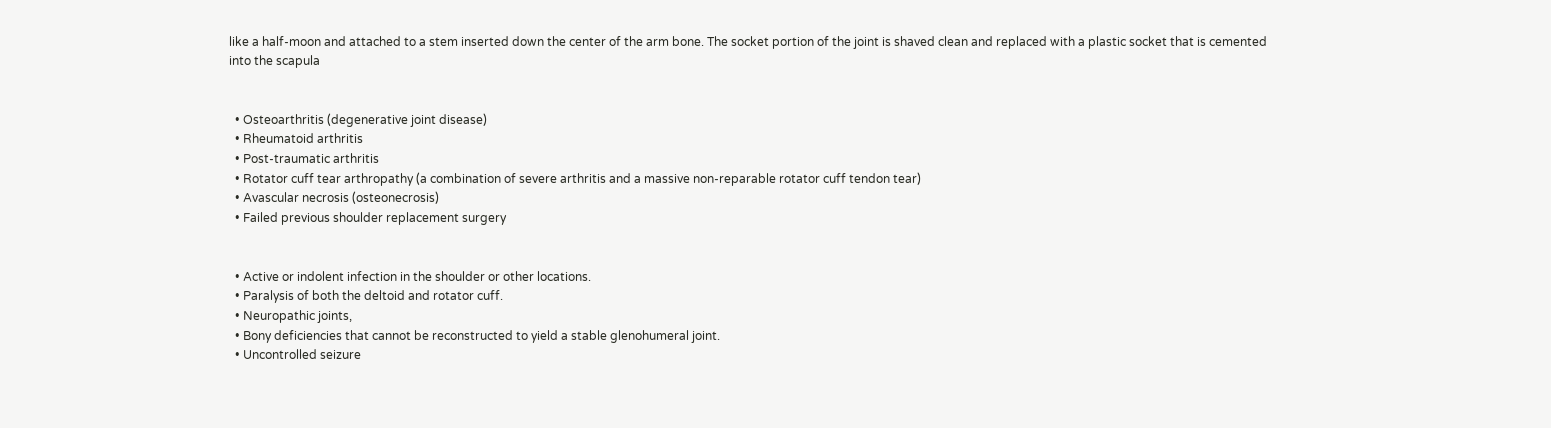like a half-moon and attached to a stem inserted down the center of the arm bone. The socket portion of the joint is shaved clean and replaced with a plastic socket that is cemented into the scapula


  • Osteoarthritis (degenerative joint disease)
  • Rheumatoid arthritis
  • Post-traumatic arthritis
  • Rotator cuff tear arthropathy (a combination of severe arthritis and a massive non-reparable rotator cuff tendon tear)
  • Avascular necrosis (osteonecrosis)
  • Failed previous shoulder replacement surgery


  • Active or indolent infection in the shoulder or other locations.
  • Paralysis of both the deltoid and rotator cuff.
  • Neuropathic joints,
  • Bony deficiencies that cannot be reconstructed to yield a stable glenohumeral joint.
  • Uncontrolled seizure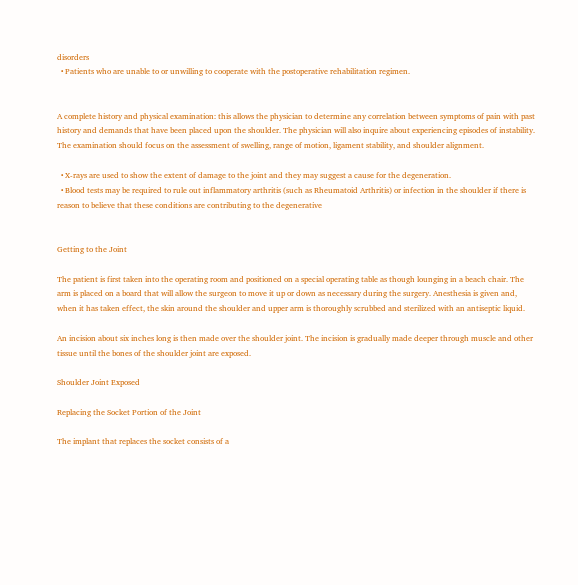disorders
  • Patients who are unable to or unwilling to cooperate with the postoperative rehabilitation regimen.


A complete history and physical examination: this allows the physician to determine any correlation between symptoms of pain with past history and demands that have been placed upon the shoulder. The physician will also inquire about experiencing episodes of instability. The examination should focus on the assessment of swelling, range of motion, ligament stability, and shoulder alignment.

  • X-rays are used to show the extent of damage to the joint and they may suggest a cause for the degeneration.
  • Blood tests may be required to rule out inflammatory arthritis (such as Rheumatoid Arthritis) or infection in the shoulder if there is reason to believe that these conditions are contributing to the degenerative


Getting to the Joint

The patient is first taken into the operating room and positioned on a special operating table as though lounging in a beach chair. The arm is placed on a board that will allow the surgeon to move it up or down as necessary during the surgery. Anesthesia is given and, when it has taken effect, the skin around the shoulder and upper arm is thoroughly scrubbed and sterilized with an antiseptic liquid.

An incision about six inches long is then made over the shoulder joint. The incision is gradually made deeper through muscle and other tissue until the bones of the shoulder joint are exposed.

Shoulder Joint Exposed

Replacing the Socket Portion of the Joint

The implant that replaces the socket consists of a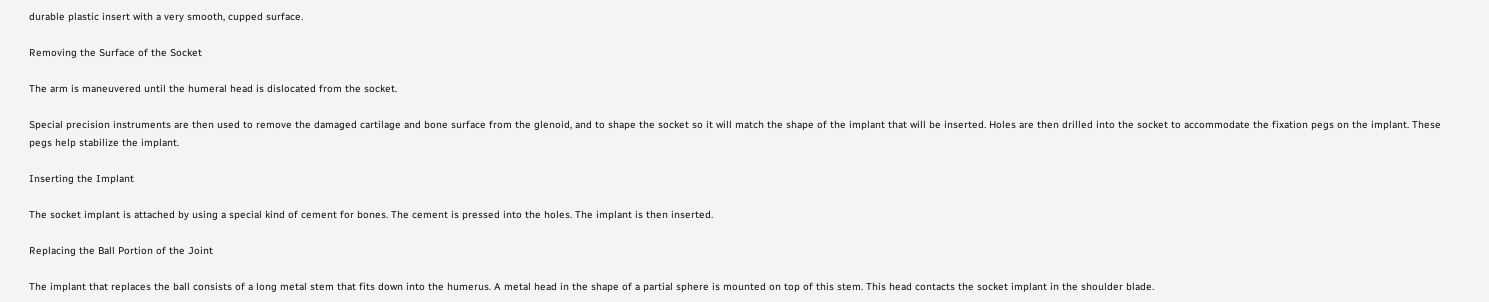durable plastic insert with a very smooth, cupped surface.

Removing the Surface of the Socket

The arm is maneuvered until the humeral head is dislocated from the socket.

Special precision instruments are then used to remove the damaged cartilage and bone surface from the glenoid, and to shape the socket so it will match the shape of the implant that will be inserted. Holes are then drilled into the socket to accommodate the fixation pegs on the implant. These pegs help stabilize the implant.

Inserting the Implant

The socket implant is attached by using a special kind of cement for bones. The cement is pressed into the holes. The implant is then inserted.

Replacing the Ball Portion of the Joint

The implant that replaces the ball consists of a long metal stem that fits down into the humerus. A metal head in the shape of a partial sphere is mounted on top of this stem. This head contacts the socket implant in the shoulder blade.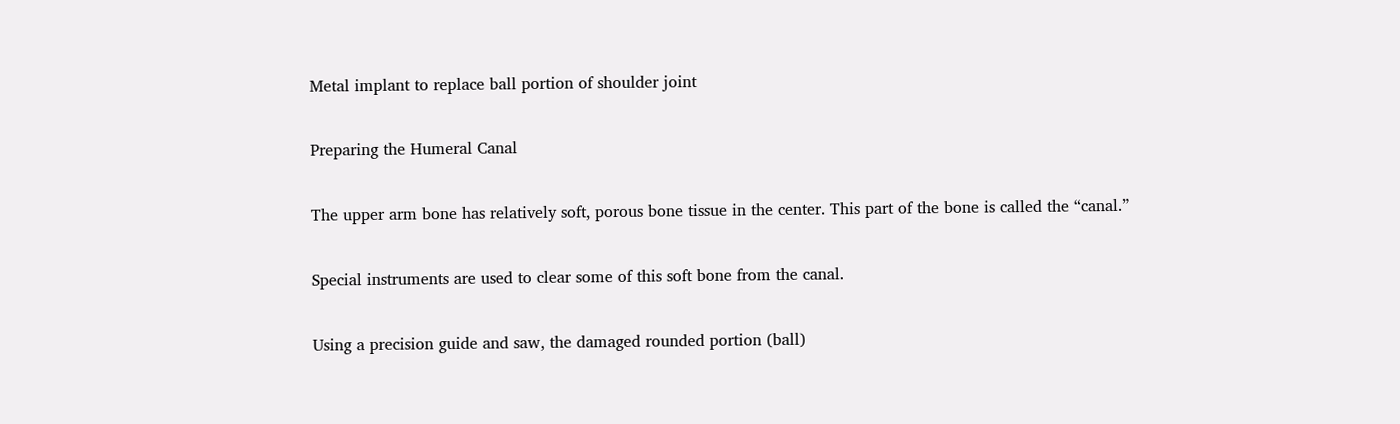Metal implant to replace ball portion of shoulder joint

Preparing the Humeral Canal

The upper arm bone has relatively soft, porous bone tissue in the center. This part of the bone is called the “canal.”

Special instruments are used to clear some of this soft bone from the canal.

Using a precision guide and saw, the damaged rounded portion (ball)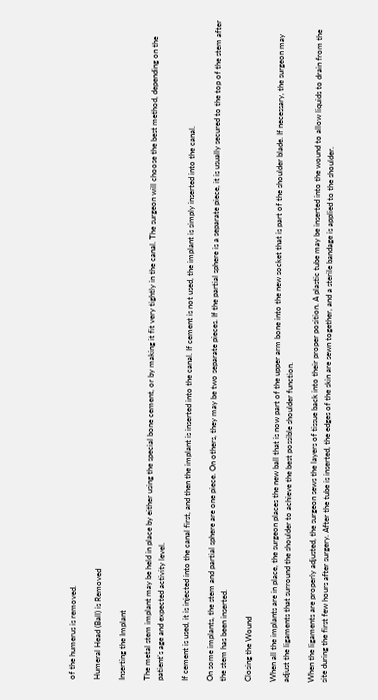of the humerus is removed.

Humeral Head (Ball) is Removed

Inserting the Implant

The metal stem implant may be held in place by either using the special bone cement, or by making it fit very tightly in the canal. The surgeon will choose the best method, depending on the patient’s age and expected activity level.

If cement is used, it is injected into the canal first, and then the implant is inserted into the canal. If cement is not used, the implant is simply inserted into the canal.

On some implants, the stem and partial sphere are one piece. On others, they may be two separate pieces. If the partial sphere is a separate piece, it is usually secured to the top of the stem after the stem has been inserted.

Closing the Wound

When all the implants are in place, the surgeon places the new ball that is now part of the upper arm bone into the new socket that is part of the shoulder blade. If necessary, the surgeon may adjust the ligaments that surround the shoulder to achieve the best possible shoulder function.

When the ligaments are properly adjusted, the surgeon sews the layers of tissue back into their proper position. A plastic tube may be inserted into the wound to allow liquids to drain from the site during the first few hours after surgery. After the tube is inserted, the edges of the skin are sewn together, and a sterile bandage is applied to the shoulder.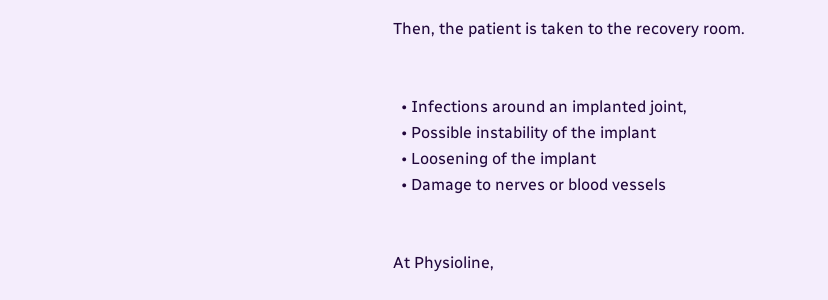Then, the patient is taken to the recovery room.


  • Infections around an implanted joint,
  • Possible instability of the implant
  • Loosening of the implant
  • Damage to nerves or blood vessels


At Physioline,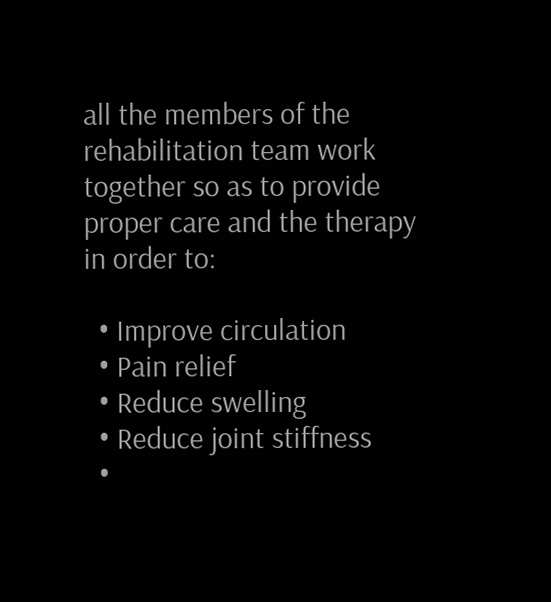all the members of the rehabilitation team work together so as to provide proper care and the therapy in order to:

  • Improve circulation
  • Pain relief
  • Reduce swelling
  • Reduce joint stiffness
  •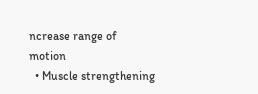ncrease range of motion
  • Muscle strengthening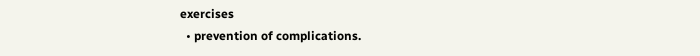exercises
  • prevention of complications.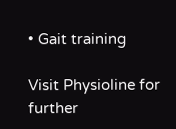• Gait training

Visit Physioline for further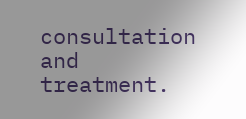consultation and treatment.